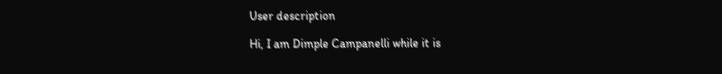User description

Hi, I am Dimple Campanelli while it is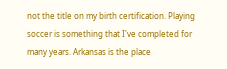not the title on my birth certification. Playing soccer is something that I've completed for many years. Arkansas is the place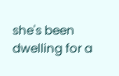she's been dwelling for a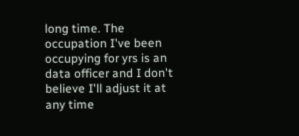long time. The occupation I've been occupying for yrs is an data officer and I don't believe I'll adjust it at any time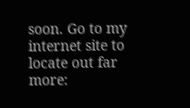soon. Go to my internet site to locate out far more: